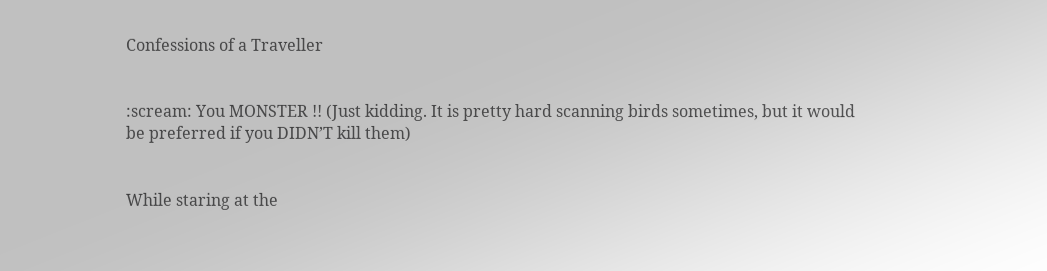Confessions of a Traveller


:scream: You MONSTER !! (Just kidding. It is pretty hard scanning birds sometimes, but it would be preferred if you DIDN’T kill them)


While staring at the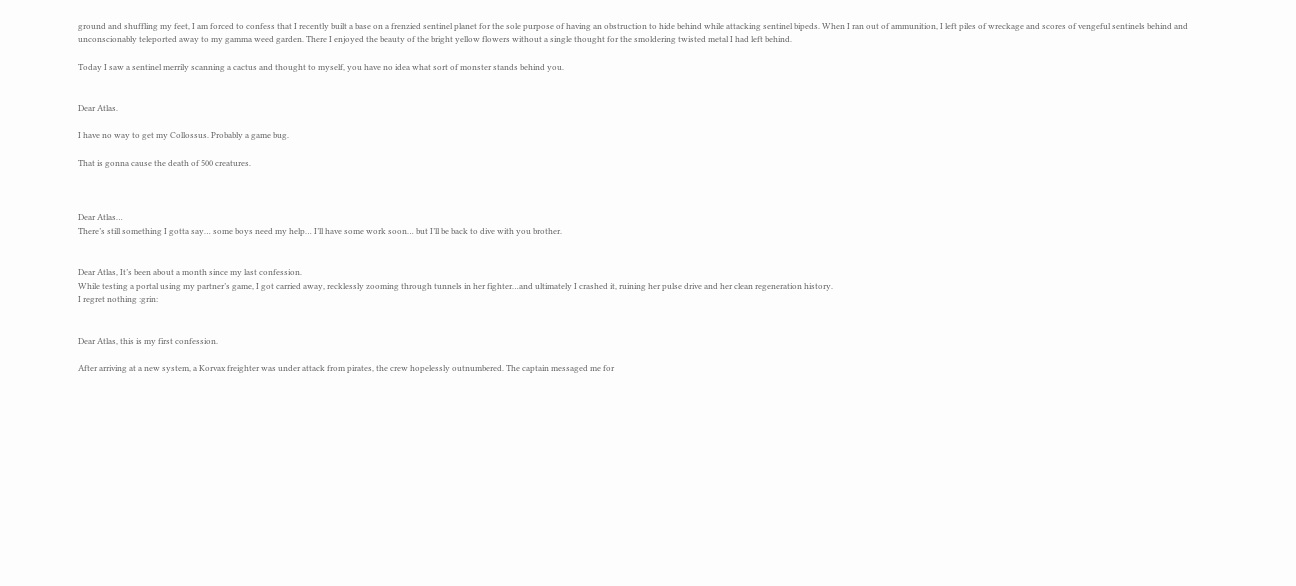ground and shuffling my feet, I am forced to confess that I recently built a base on a frenzied sentinel planet for the sole purpose of having an obstruction to hide behind while attacking sentinel bipeds. When I ran out of ammunition, I left piles of wreckage and scores of vengeful sentinels behind and unconscionably teleported away to my gamma weed garden. There I enjoyed the beauty of the bright yellow flowers without a single thought for the smoldering twisted metal I had left behind.

Today I saw a sentinel merrily scanning a cactus and thought to myself, you have no idea what sort of monster stands behind you.


Dear Atlas.

I have no way to get my Collossus. Probably a game bug.

That is gonna cause the death of 500 creatures.



Dear Atlas…
There’s still something I gotta say… some boys need my help… I’ll have some work soon… but I’ll be back to dive with you brother.


Dear Atlas, It’s been about a month since my last confession.
While testing a portal using my partner’s game, I got carried away, recklessly zooming through tunnels in her fighter…and ultimately I crashed it, ruining her pulse drive and her clean regeneration history.
I regret nothing :grin:


Dear Atlas, this is my first confession.

After arriving at a new system, a Korvax freighter was under attack from pirates, the crew hopelessly outnumbered. The captain messaged me for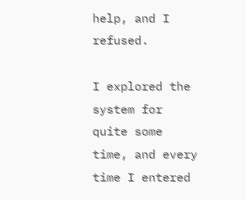help, and I refused.

I explored the system for quite some time, and every time I entered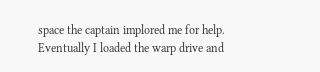space the captain implored me for help. Eventually I loaded the warp drive and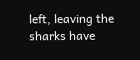left, leaving the sharks have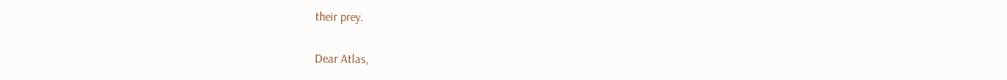their prey.


Dear Atlas,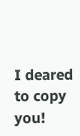I deared to copy you!